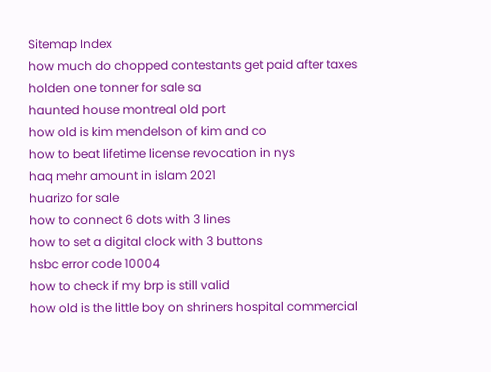Sitemap Index
how much do chopped contestants get paid after taxes
holden one tonner for sale sa
haunted house montreal old port
how old is kim mendelson of kim and co
how to beat lifetime license revocation in nys
haq mehr amount in islam 2021
huarizo for sale
how to connect 6 dots with 3 lines
how to set a digital clock with 3 buttons
hsbc error code 10004
how to check if my brp is still valid
how old is the little boy on shriners hospital commercial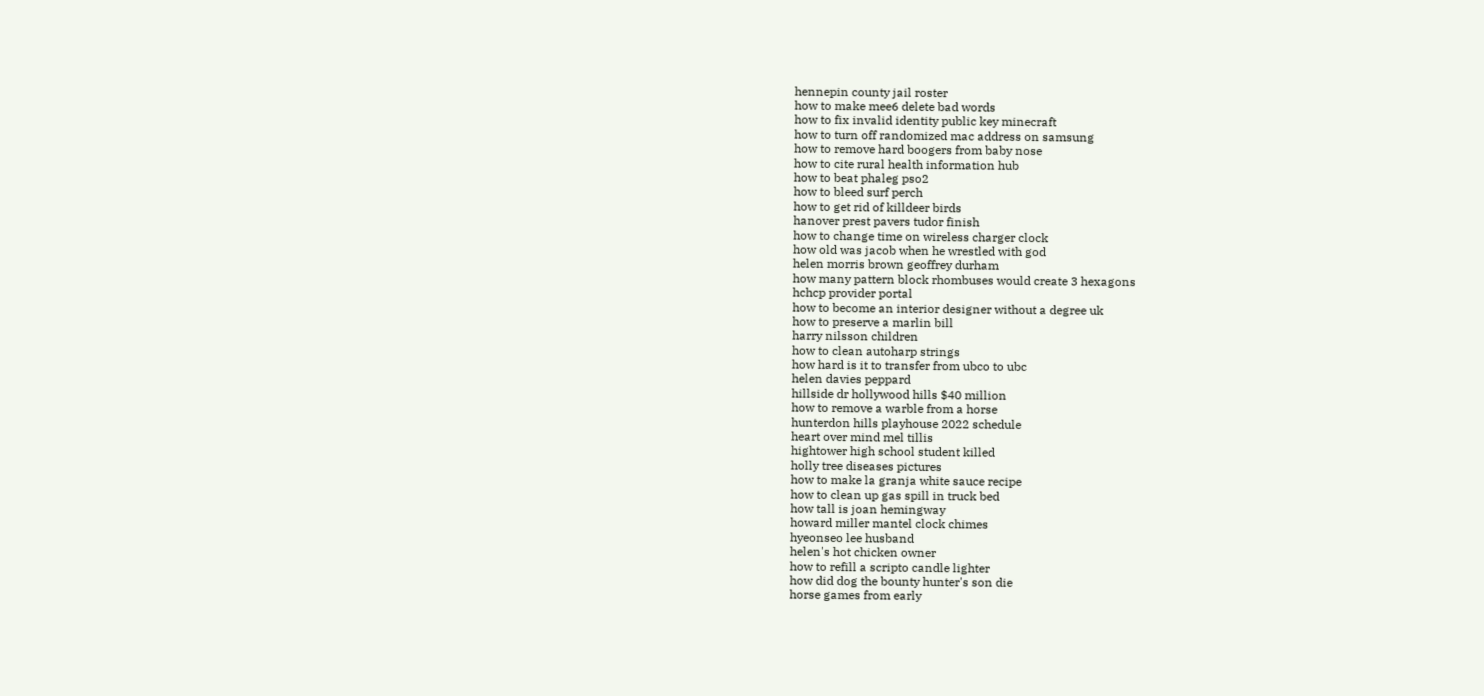hennepin county jail roster
how to make mee6 delete bad words
how to fix invalid identity public key minecraft
how to turn off randomized mac address on samsung
how to remove hard boogers from baby nose
how to cite rural health information hub
how to beat phaleg pso2
how to bleed surf perch
how to get rid of killdeer birds
hanover prest pavers tudor finish
how to change time on wireless charger clock
how old was jacob when he wrestled with god
helen morris brown geoffrey durham
how many pattern block rhombuses would create 3 hexagons
hchcp provider portal
how to become an interior designer without a degree uk
how to preserve a marlin bill
harry nilsson children
how to clean autoharp strings
how hard is it to transfer from ubco to ubc
helen davies peppard
hillside dr hollywood hills $40 million
how to remove a warble from a horse
hunterdon hills playhouse 2022 schedule
heart over mind mel tillis
hightower high school student killed
holly tree diseases pictures
how to make la granja white sauce recipe
how to clean up gas spill in truck bed
how tall is joan hemingway
howard miller mantel clock chimes
hyeonseo lee husband
helen's hot chicken owner
how to refill a scripto candle lighter
how did dog the bounty hunter's son die
horse games from early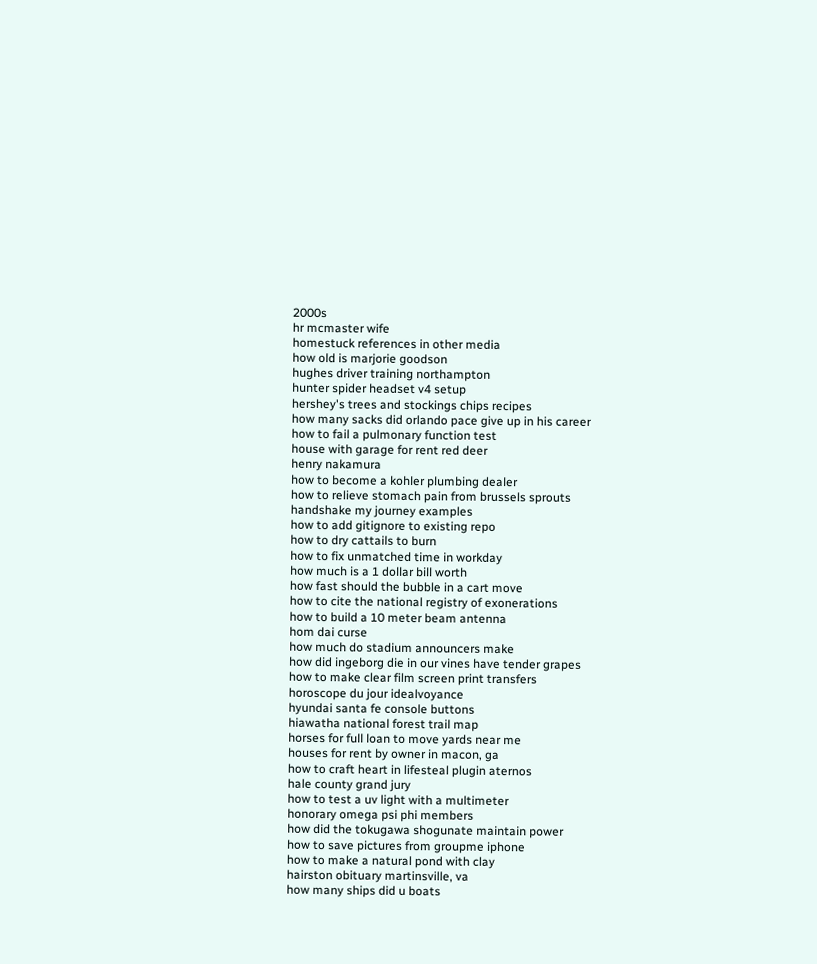2000s
hr mcmaster wife
homestuck references in other media
how old is marjorie goodson
hughes driver training northampton
hunter spider headset v4 setup
hershey's trees and stockings chips recipes
how many sacks did orlando pace give up in his career
how to fail a pulmonary function test
house with garage for rent red deer
henry nakamura
how to become a kohler plumbing dealer
how to relieve stomach pain from brussels sprouts
handshake my journey examples
how to add gitignore to existing repo
how to dry cattails to burn
how to fix unmatched time in workday
how much is a 1 dollar bill worth
how fast should the bubble in a cart move
how to cite the national registry of exonerations
how to build a 10 meter beam antenna
hom dai curse
how much do stadium announcers make
how did ingeborg die in our vines have tender grapes
how to make clear film screen print transfers
horoscope du jour idealvoyance
hyundai santa fe console buttons
hiawatha national forest trail map
horses for full loan to move yards near me
houses for rent by owner in macon, ga
how to craft heart in lifesteal plugin aternos
hale county grand jury
how to test a uv light with a multimeter
honorary omega psi phi members
how did the tokugawa shogunate maintain power
how to save pictures from groupme iphone
how to make a natural pond with clay
hairston obituary martinsville, va
how many ships did u boats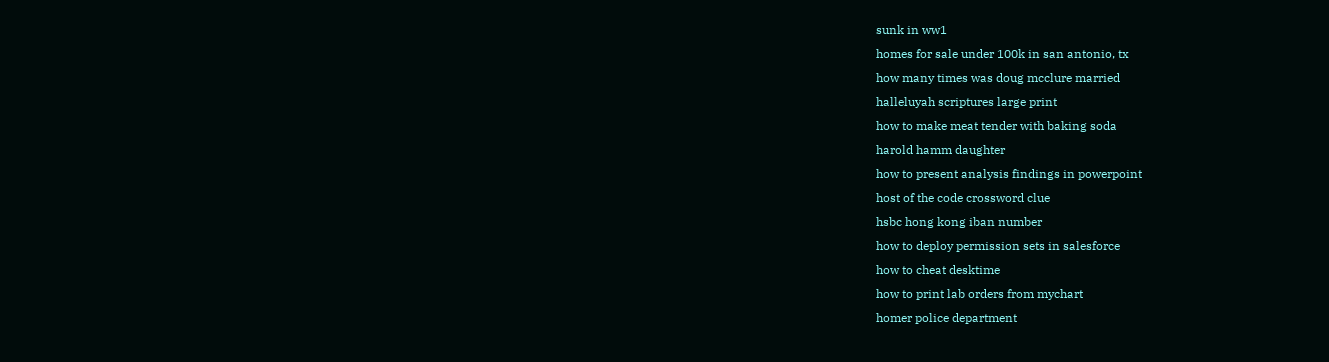sunk in ww1
homes for sale under 100k in san antonio, tx
how many times was doug mcclure married
halleluyah scriptures large print
how to make meat tender with baking soda
harold hamm daughter
how to present analysis findings in powerpoint
host of the code crossword clue
hsbc hong kong iban number
how to deploy permission sets in salesforce
how to cheat desktime
how to print lab orders from mychart
homer police department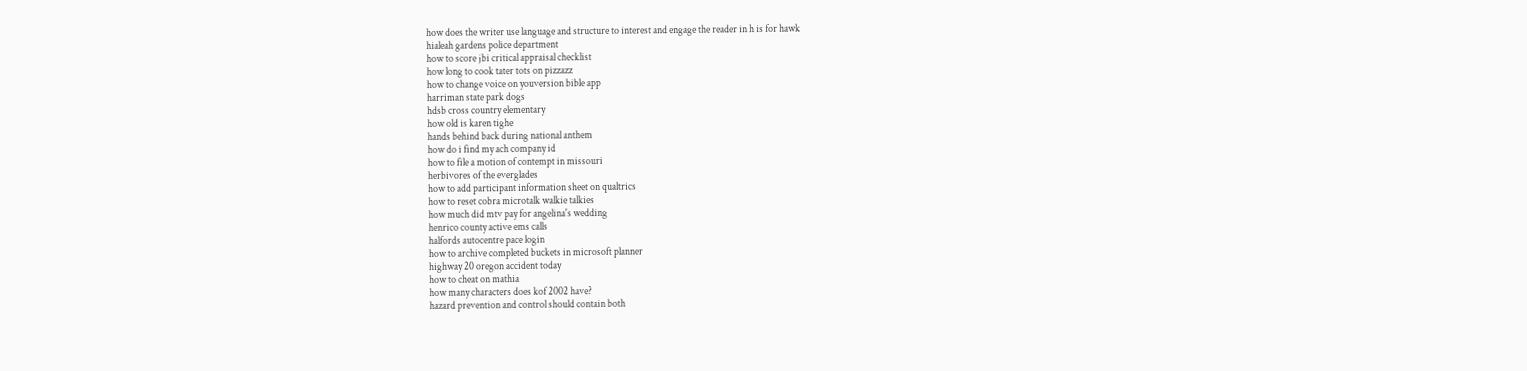how does the writer use language and structure to interest and engage the reader in h is for hawk
hialeah gardens police department
how to score jbi critical appraisal checklist
how long to cook tater tots on pizzazz
how to change voice on youversion bible app
harriman state park dogs
hdsb cross country elementary
how old is karen tighe
hands behind back during national anthem
how do i find my ach company id
how to file a motion of contempt in missouri
herbivores of the everglades
how to add participant information sheet on qualtrics
how to reset cobra microtalk walkie talkies
how much did mtv pay for angelina's wedding
henrico county active ems calls
halfords autocentre pace login
how to archive completed buckets in microsoft planner
highway 20 oregon accident today
how to cheat on mathia
how many characters does kof 2002 have?
hazard prevention and control should contain both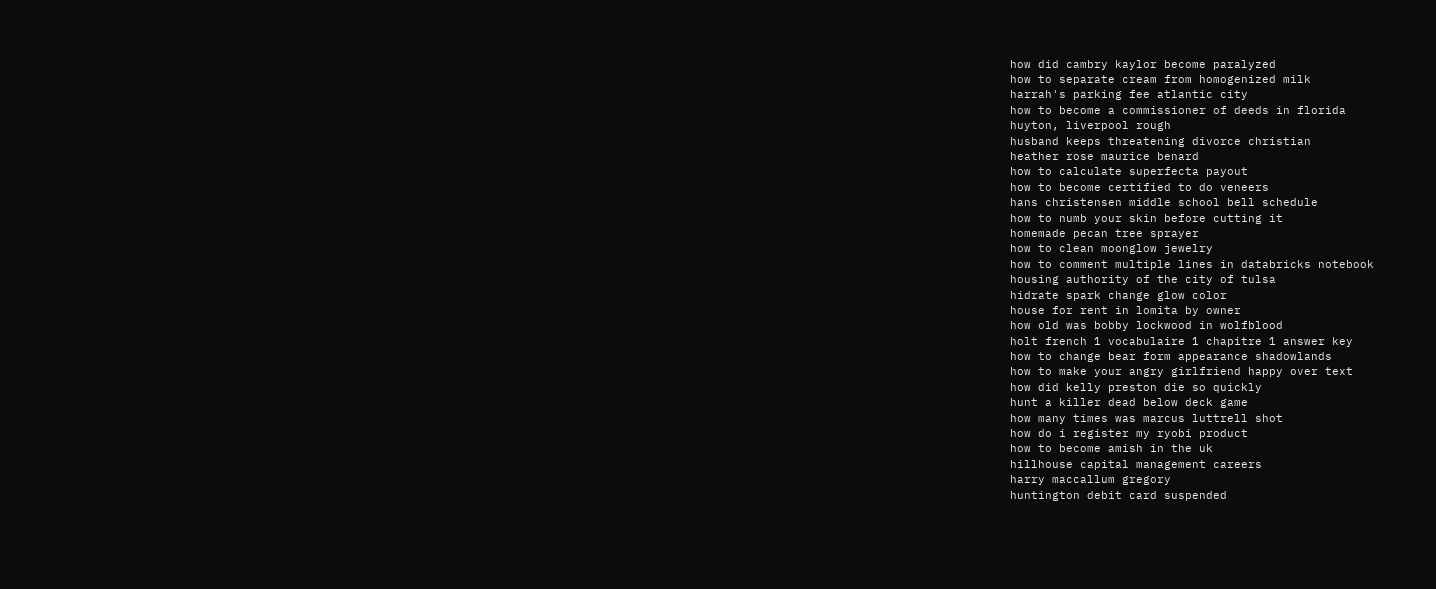how did cambry kaylor become paralyzed
how to separate cream from homogenized milk
harrah's parking fee atlantic city
how to become a commissioner of deeds in florida
huyton, liverpool rough
husband keeps threatening divorce christian
heather rose maurice benard
how to calculate superfecta payout
how to become certified to do veneers
hans christensen middle school bell schedule
how to numb your skin before cutting it
homemade pecan tree sprayer
how to clean moonglow jewelry
how to comment multiple lines in databricks notebook
housing authority of the city of tulsa
hidrate spark change glow color
house for rent in lomita by owner
how old was bobby lockwood in wolfblood
holt french 1 vocabulaire 1 chapitre 1 answer key
how to change bear form appearance shadowlands
how to make your angry girlfriend happy over text
how did kelly preston die so quickly
hunt a killer dead below deck game
how many times was marcus luttrell shot
how do i register my ryobi product
how to become amish in the uk
hillhouse capital management careers
harry maccallum gregory
huntington debit card suspended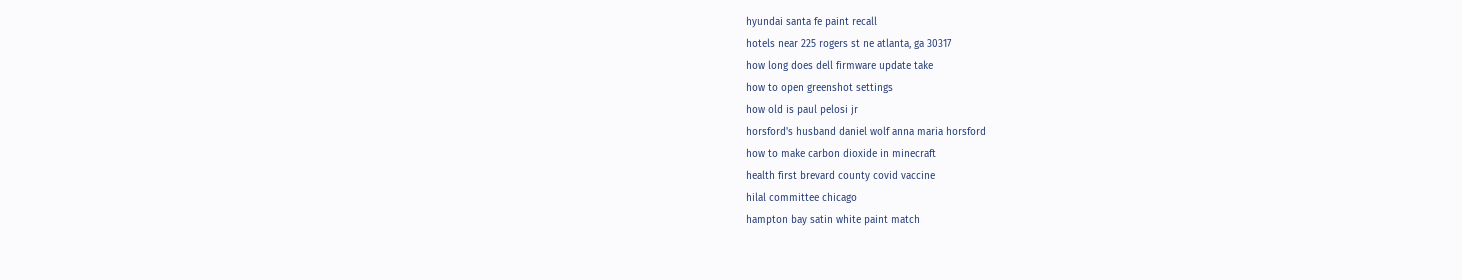hyundai santa fe paint recall
hotels near 225 rogers st ne atlanta, ga 30317
how long does dell firmware update take
how to open greenshot settings
how old is paul pelosi jr
horsford's husband daniel wolf anna maria horsford
how to make carbon dioxide in minecraft
health first brevard county covid vaccine
hilal committee chicago
hampton bay satin white paint match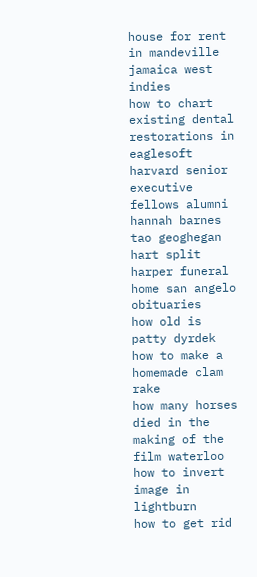house for rent in mandeville jamaica west indies
how to chart existing dental restorations in eaglesoft
harvard senior executive fellows alumni
hannah barnes tao geoghegan hart split
harper funeral home san angelo obituaries
how old is patty dyrdek
how to make a homemade clam rake
how many horses died in the making of the film waterloo
how to invert image in lightburn
how to get rid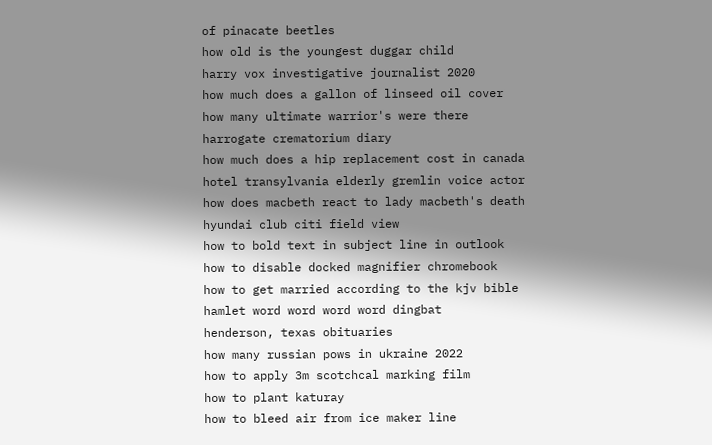of pinacate beetles
how old is the youngest duggar child
harry vox investigative journalist 2020
how much does a gallon of linseed oil cover
how many ultimate warrior's were there
harrogate crematorium diary
how much does a hip replacement cost in canada
hotel transylvania elderly gremlin voice actor
how does macbeth react to lady macbeth's death
hyundai club citi field view
how to bold text in subject line in outlook
how to disable docked magnifier chromebook
how to get married according to the kjv bible
hamlet word word word word dingbat
henderson, texas obituaries
how many russian pows in ukraine 2022
how to apply 3m scotchcal marking film
how to plant katuray
how to bleed air from ice maker line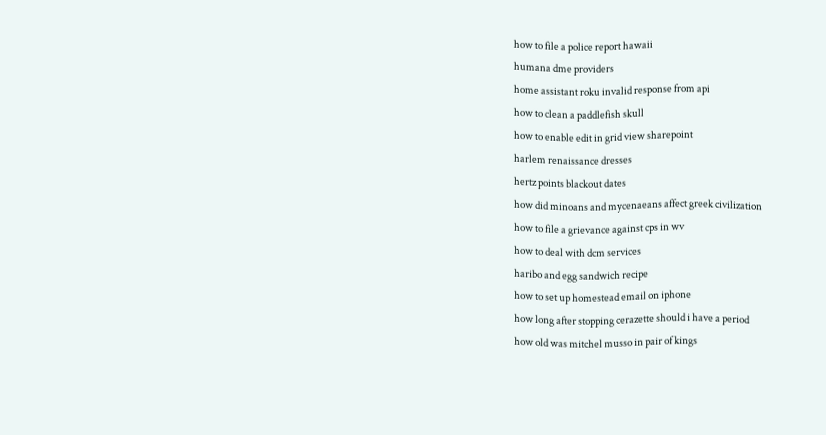how to file a police report hawaii
humana dme providers
home assistant roku invalid response from api
how to clean a paddlefish skull
how to enable edit in grid view sharepoint
harlem renaissance dresses
hertz points blackout dates
how did minoans and mycenaeans affect greek civilization
how to file a grievance against cps in wv
how to deal with dcm services
haribo and egg sandwich recipe
how to set up homestead email on iphone
how long after stopping cerazette should i have a period
how old was mitchel musso in pair of kings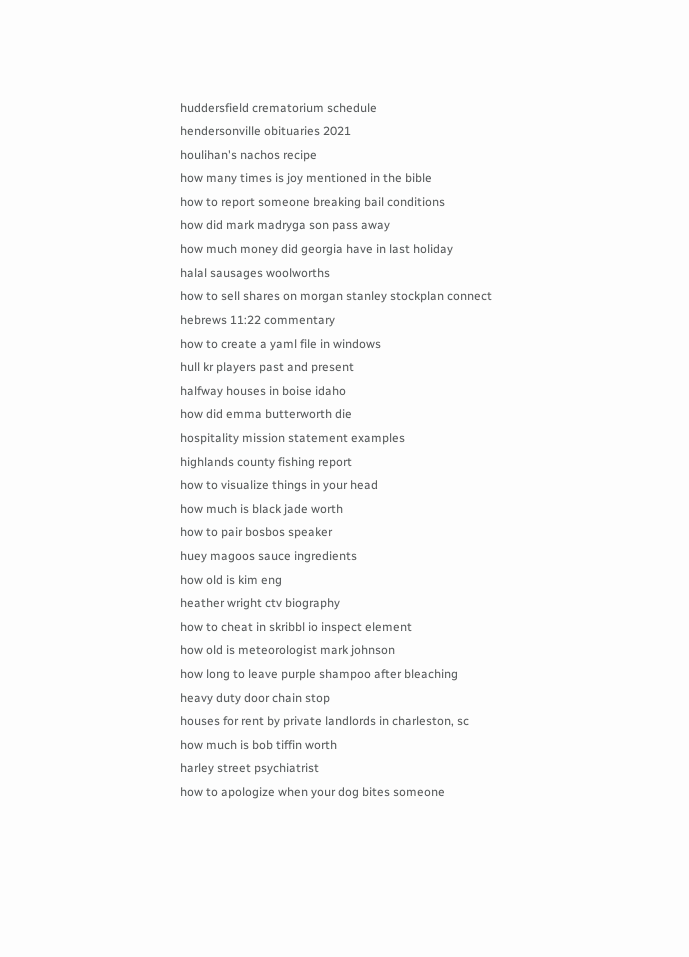huddersfield crematorium schedule
hendersonville obituaries 2021
houlihan's nachos recipe
how many times is joy mentioned in the bible
how to report someone breaking bail conditions
how did mark madryga son pass away
how much money did georgia have in last holiday
halal sausages woolworths
how to sell shares on morgan stanley stockplan connect
hebrews 11:22 commentary
how to create a yaml file in windows
hull kr players past and present
halfway houses in boise idaho
how did emma butterworth die
hospitality mission statement examples
highlands county fishing report
how to visualize things in your head
how much is black jade worth
how to pair bosbos speaker
huey magoos sauce ingredients
how old is kim eng
heather wright ctv biography
how to cheat in skribbl io inspect element
how old is meteorologist mark johnson
how long to leave purple shampoo after bleaching
heavy duty door chain stop
houses for rent by private landlords in charleston, sc
how much is bob tiffin worth
harley street psychiatrist
how to apologize when your dog bites someone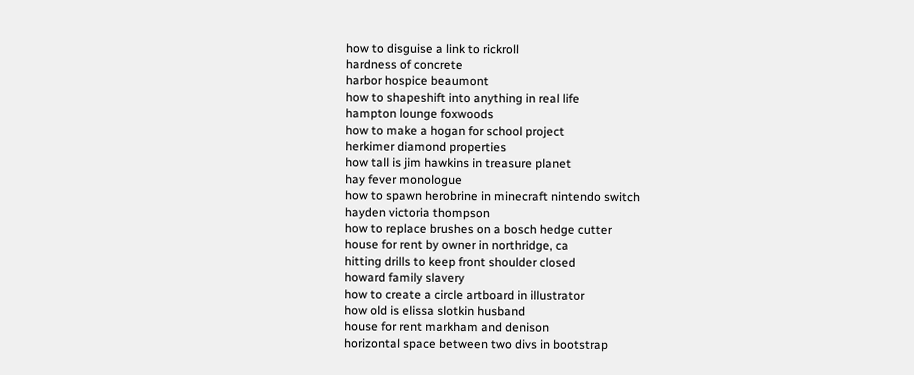how to disguise a link to rickroll
hardness of concrete
harbor hospice beaumont
how to shapeshift into anything in real life
hampton lounge foxwoods
how to make a hogan for school project
herkimer diamond properties
how tall is jim hawkins in treasure planet
hay fever monologue
how to spawn herobrine in minecraft nintendo switch
hayden victoria thompson
how to replace brushes on a bosch hedge cutter
house for rent by owner in northridge, ca
hitting drills to keep front shoulder closed
howard family slavery
how to create a circle artboard in illustrator
how old is elissa slotkin husband
house for rent markham and denison
horizontal space between two divs in bootstrap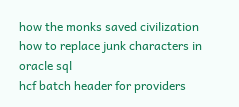how the monks saved civilization
how to replace junk characters in oracle sql
hcf batch header for providers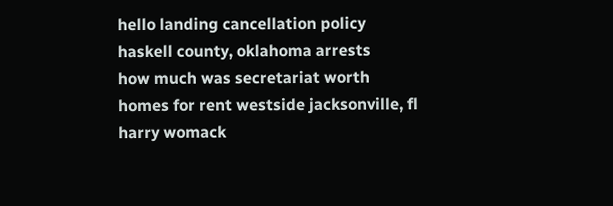hello landing cancellation policy
haskell county, oklahoma arrests
how much was secretariat worth
homes for rent westside jacksonville, fl
harry womack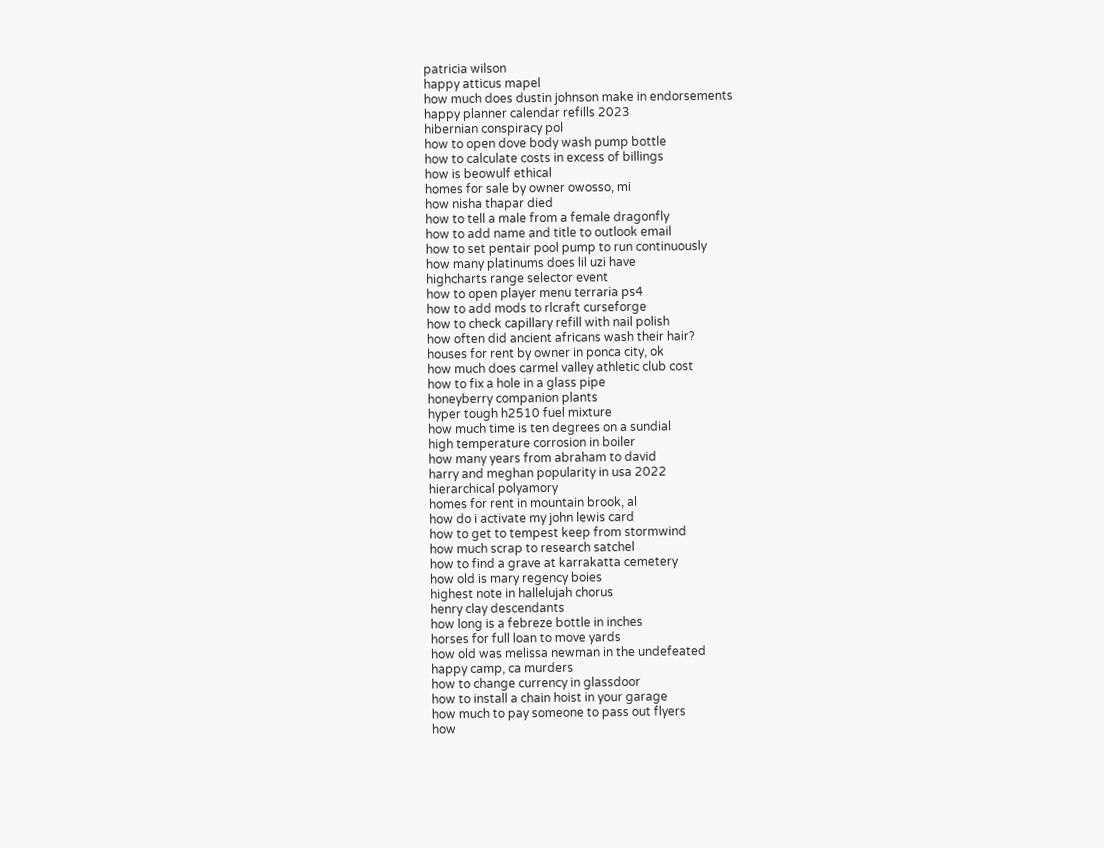patricia wilson
happy atticus mapel
how much does dustin johnson make in endorsements
happy planner calendar refills 2023
hibernian conspiracy pol
how to open dove body wash pump bottle
how to calculate costs in excess of billings
how is beowulf ethical
homes for sale by owner owosso, mi
how nisha thapar died
how to tell a male from a female dragonfly
how to add name and title to outlook email
how to set pentair pool pump to run continuously
how many platinums does lil uzi have
highcharts range selector event
how to open player menu terraria ps4
how to add mods to rlcraft curseforge
how to check capillary refill with nail polish
how often did ancient africans wash their hair?
houses for rent by owner in ponca city, ok
how much does carmel valley athletic club cost
how to fix a hole in a glass pipe
honeyberry companion plants
hyper tough h2510 fuel mixture
how much time is ten degrees on a sundial
high temperature corrosion in boiler
how many years from abraham to david
harry and meghan popularity in usa 2022
hierarchical polyamory
homes for rent in mountain brook, al
how do i activate my john lewis card
how to get to tempest keep from stormwind
how much scrap to research satchel
how to find a grave at karrakatta cemetery
how old is mary regency boies
highest note in hallelujah chorus
henry clay descendants
how long is a febreze bottle in inches
horses for full loan to move yards
how old was melissa newman in the undefeated
happy camp, ca murders
how to change currency in glassdoor
how to install a chain hoist in your garage
how much to pay someone to pass out flyers
how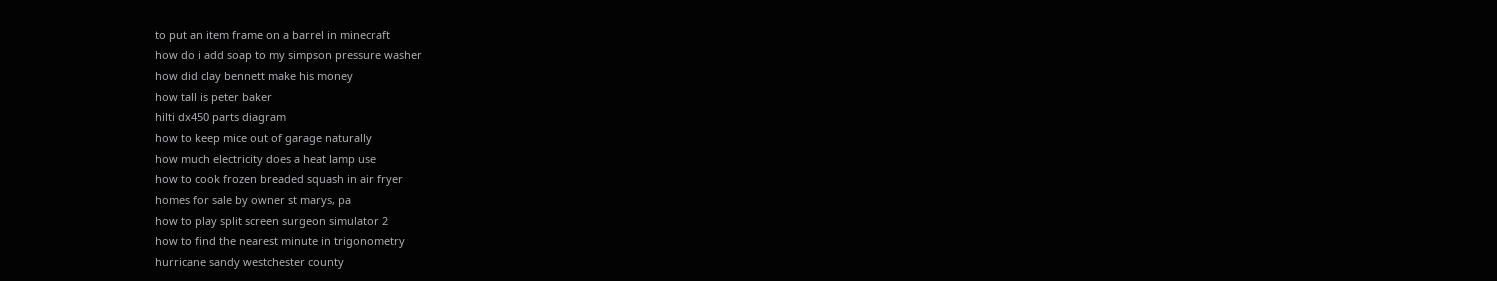to put an item frame on a barrel in minecraft
how do i add soap to my simpson pressure washer
how did clay bennett make his money
how tall is peter baker
hilti dx450 parts diagram
how to keep mice out of garage naturally
how much electricity does a heat lamp use
how to cook frozen breaded squash in air fryer
homes for sale by owner st marys, pa
how to play split screen surgeon simulator 2
how to find the nearest minute in trigonometry
hurricane sandy westchester county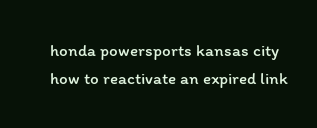honda powersports kansas city
how to reactivate an expired link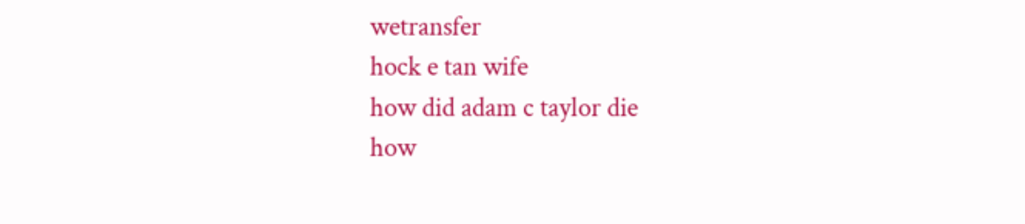wetransfer
hock e tan wife
how did adam c taylor die
how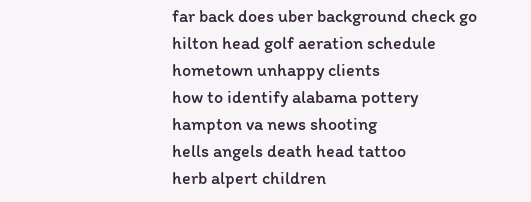far back does uber background check go
hilton head golf aeration schedule
hometown unhappy clients
how to identify alabama pottery
hampton va news shooting
hells angels death head tattoo
herb alpert children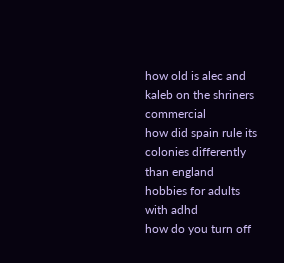how old is alec and kaleb on the shriners commercial
how did spain rule its colonies differently than england
hobbies for adults with adhd
how do you turn off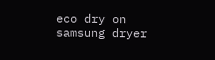eco dry on samsung dryer